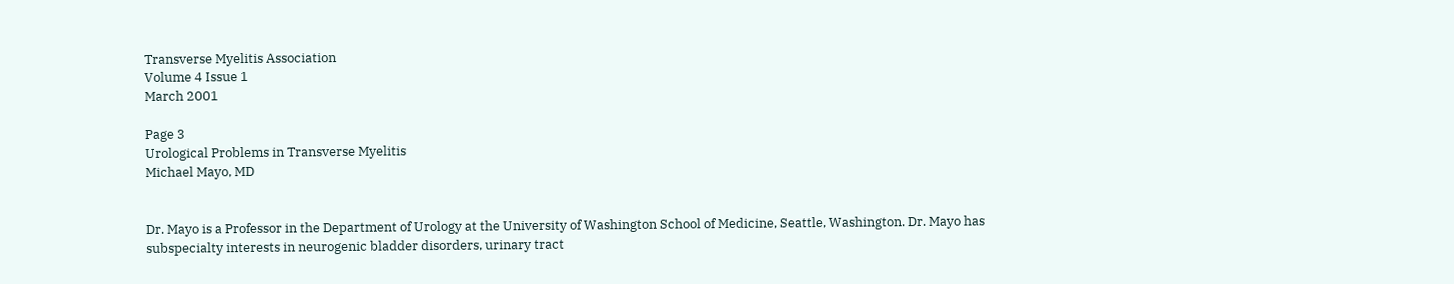Transverse Myelitis Association
Volume 4 Issue 1
March 2001

Page 3
Urological Problems in Transverse Myelitis
Michael Mayo, MD


Dr. Mayo is a Professor in the Department of Urology at the University of Washington School of Medicine, Seattle, Washington. Dr. Mayo has subspecialty interests in neurogenic bladder disorders, urinary tract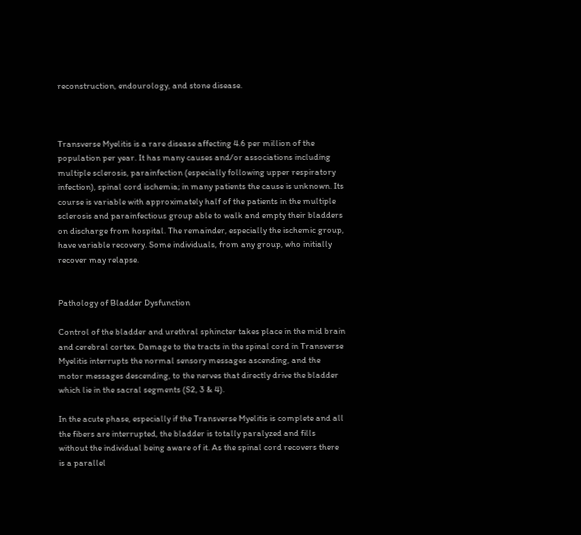reconstruction, endourology, and stone disease.



Transverse Myelitis is a rare disease affecting 4.6 per million of the population per year. It has many causes and/or associations including multiple sclerosis, parainfection (especially following upper respiratory infection), spinal cord ischemia; in many patients the cause is unknown. Its course is variable with approximately half of the patients in the multiple sclerosis and parainfectious group able to walk and empty their bladders on discharge from hospital. The remainder, especially the ischemic group, have variable recovery. Some individuals, from any group, who initially recover may relapse.


Pathology of Bladder Dysfunction

Control of the bladder and urethral sphincter takes place in the mid brain and cerebral cortex. Damage to the tracts in the spinal cord in Transverse Myelitis interrupts the normal sensory messages ascending, and the motor messages descending, to the nerves that directly drive the bladder which lie in the sacral segments (S2, 3 & 4).

In the acute phase, especially if the Transverse Myelitis is complete and all the fibers are interrupted, the bladder is totally paralyzed and fills without the individual being aware of it. As the spinal cord recovers there is a parallel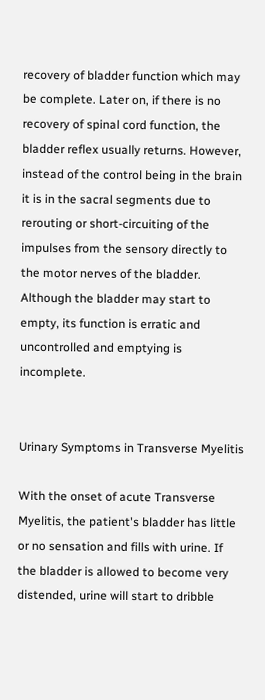recovery of bladder function which may be complete. Later on, if there is no recovery of spinal cord function, the bladder reflex usually returns. However, instead of the control being in the brain it is in the sacral segments due to rerouting or short-circuiting of the impulses from the sensory directly to the motor nerves of the bladder. Although the bladder may start to empty, its function is erratic and uncontrolled and emptying is incomplete.


Urinary Symptoms in Transverse Myelitis

With the onset of acute Transverse Myelitis, the patient's bladder has little or no sensation and fills with urine. If the bladder is allowed to become very distended, urine will start to dribble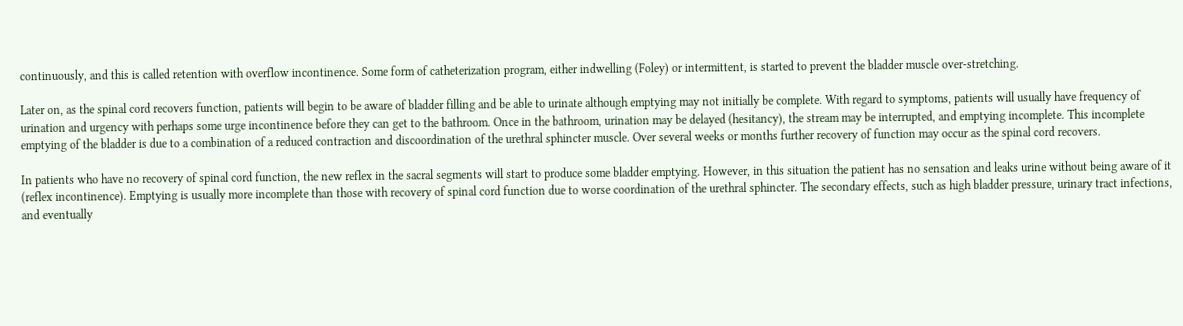continuously, and this is called retention with overflow incontinence. Some form of catheterization program, either indwelling (Foley) or intermittent, is started to prevent the bladder muscle over-stretching.

Later on, as the spinal cord recovers function, patients will begin to be aware of bladder filling and be able to urinate although emptying may not initially be complete. With regard to symptoms, patients will usually have frequency of urination and urgency with perhaps some urge incontinence before they can get to the bathroom. Once in the bathroom, urination may be delayed (hesitancy), the stream may be interrupted, and emptying incomplete. This incomplete emptying of the bladder is due to a combination of a reduced contraction and discoordination of the urethral sphincter muscle. Over several weeks or months further recovery of function may occur as the spinal cord recovers.

In patients who have no recovery of spinal cord function, the new reflex in the sacral segments will start to produce some bladder emptying. However, in this situation the patient has no sensation and leaks urine without being aware of it (reflex incontinence). Emptying is usually more incomplete than those with recovery of spinal cord function due to worse coordination of the urethral sphincter. The secondary effects, such as high bladder pressure, urinary tract infections, and eventually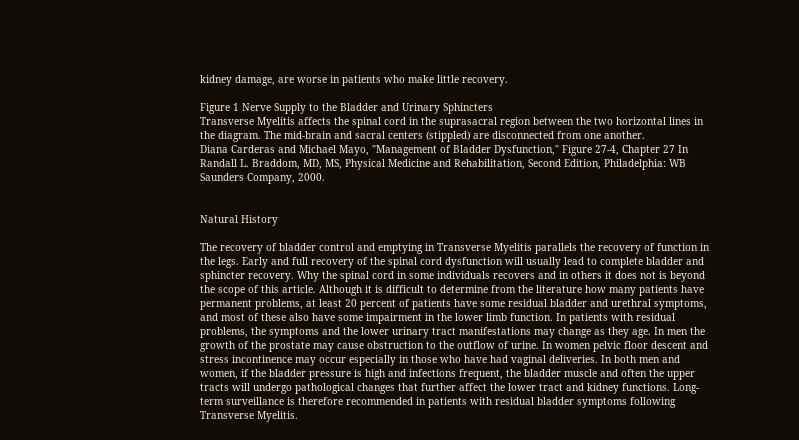kidney damage, are worse in patients who make little recovery.

Figure 1 Nerve Supply to the Bladder and Urinary Sphincters
Transverse Myelitis affects the spinal cord in the suprasacral region between the two horizontal lines in the diagram. The mid-brain and sacral centers (stippled) are disconnected from one another.
Diana Carderas and Michael Mayo, "Management of Bladder Dysfunction," Figure 27-4, Chapter 27 In Randall L. Braddom, MD, MS, Physical Medicine and Rehabilitation, Second Edition, Philadelphia: WB Saunders Company, 2000.


Natural History

The recovery of bladder control and emptying in Transverse Myelitis parallels the recovery of function in the legs. Early and full recovery of the spinal cord dysfunction will usually lead to complete bladder and sphincter recovery. Why the spinal cord in some individuals recovers and in others it does not is beyond the scope of this article. Although it is difficult to determine from the literature how many patients have permanent problems, at least 20 percent of patients have some residual bladder and urethral symptoms, and most of these also have some impairment in the lower limb function. In patients with residual problems, the symptoms and the lower urinary tract manifestations may change as they age. In men the growth of the prostate may cause obstruction to the outflow of urine. In women pelvic floor descent and stress incontinence may occur especially in those who have had vaginal deliveries. In both men and women, if the bladder pressure is high and infections frequent, the bladder muscle and often the upper tracts will undergo pathological changes that further affect the lower tract and kidney functions. Long-term surveillance is therefore recommended in patients with residual bladder symptoms following Transverse Myelitis.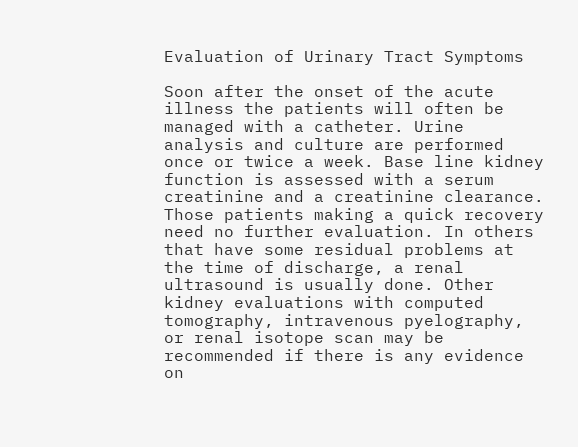Evaluation of Urinary Tract Symptoms

Soon after the onset of the acute illness the patients will often be managed with a catheter. Urine analysis and culture are performed once or twice a week. Base line kidney function is assessed with a serum creatinine and a creatinine clearance. Those patients making a quick recovery need no further evaluation. In others that have some residual problems at the time of discharge, a renal ultrasound is usually done. Other kidney evaluations with computed tomography, intravenous pyelography, or renal isotope scan may be recommended if there is any evidence on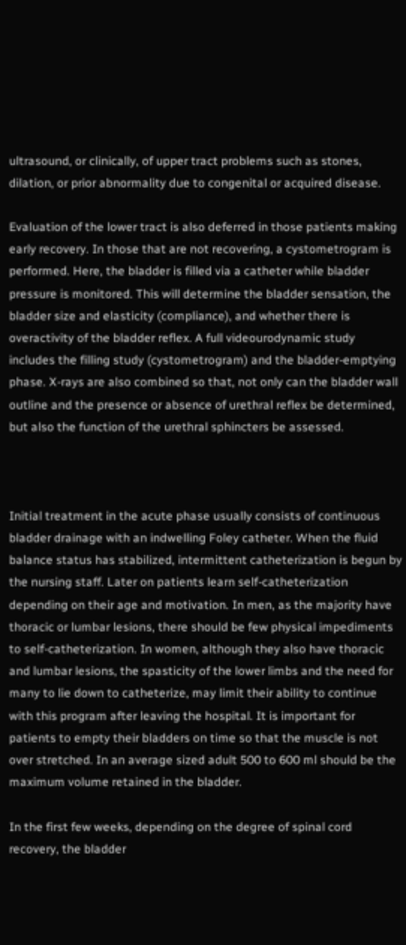ultrasound, or clinically, of upper tract problems such as stones, dilation, or prior abnormality due to congenital or acquired disease.

Evaluation of the lower tract is also deferred in those patients making early recovery. In those that are not recovering, a cystometrogram is performed. Here, the bladder is filled via a catheter while bladder pressure is monitored. This will determine the bladder sensation, the bladder size and elasticity (compliance), and whether there is overactivity of the bladder reflex. A full videourodynamic study includes the filling study (cystometrogram) and the bladder-emptying phase. X-rays are also combined so that, not only can the bladder wall outline and the presence or absence of urethral reflex be determined, but also the function of the urethral sphincters be assessed.



Initial treatment in the acute phase usually consists of continuous bladder drainage with an indwelling Foley catheter. When the fluid balance status has stabilized, intermittent catheterization is begun by the nursing staff. Later on patients learn self-catheterization depending on their age and motivation. In men, as the majority have thoracic or lumbar lesions, there should be few physical impediments to self-catheterization. In women, although they also have thoracic and lumbar lesions, the spasticity of the lower limbs and the need for many to lie down to catheterize, may limit their ability to continue with this program after leaving the hospital. It is important for patients to empty their bladders on time so that the muscle is not over stretched. In an average sized adult 500 to 600 ml should be the maximum volume retained in the bladder.

In the first few weeks, depending on the degree of spinal cord recovery, the bladder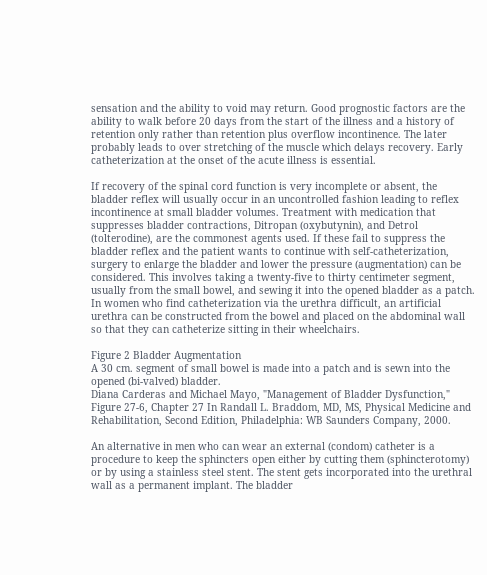sensation and the ability to void may return. Good prognostic factors are the ability to walk before 20 days from the start of the illness and a history of retention only rather than retention plus overflow incontinence. The later probably leads to over stretching of the muscle which delays recovery. Early catheterization at the onset of the acute illness is essential.

If recovery of the spinal cord function is very incomplete or absent, the bladder reflex will usually occur in an uncontrolled fashion leading to reflex incontinence at small bladder volumes. Treatment with medication that suppresses bladder contractions, Ditropan (oxybutynin), and Detrol (tolterodine), are the commonest agents used. If these fail to suppress the bladder reflex and the patient wants to continue with self-catheterization, surgery to enlarge the bladder and lower the pressure (augmentation) can be considered. This involves taking a twenty-five to thirty centimeter segment, usually from the small bowel, and sewing it into the opened bladder as a patch. In women who find catheterization via the urethra difficult, an artificial urethra can be constructed from the bowel and placed on the abdominal wall so that they can catheterize sitting in their wheelchairs.

Figure 2 Bladder Augmentation
A 30 cm. segment of small bowel is made into a patch and is sewn into the opened (bi-valved) bladder.
Diana Carderas and Michael Mayo, "Management of Bladder Dysfunction," Figure 27-6, Chapter 27 In Randall L. Braddom, MD, MS, Physical Medicine and Rehabilitation, Second Edition, Philadelphia: WB Saunders Company, 2000.

An alternative in men who can wear an external (condom) catheter is a procedure to keep the sphincters open either by cutting them (sphincterotomy) or by using a stainless steel stent. The stent gets incorporated into the urethral wall as a permanent implant. The bladder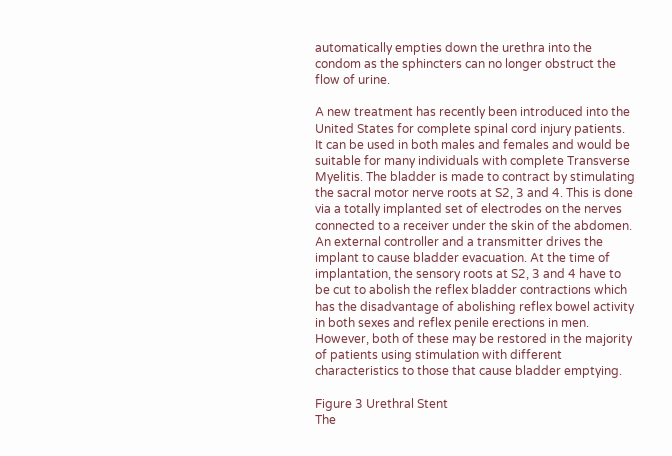automatically empties down the urethra into the condom as the sphincters can no longer obstruct the flow of urine.

A new treatment has recently been introduced into the United States for complete spinal cord injury patients. It can be used in both males and females and would be suitable for many individuals with complete Transverse Myelitis. The bladder is made to contract by stimulating the sacral motor nerve roots at S2, 3 and 4. This is done via a totally implanted set of electrodes on the nerves connected to a receiver under the skin of the abdomen. An external controller and a transmitter drives the implant to cause bladder evacuation. At the time of implantation, the sensory roots at S2, 3 and 4 have to be cut to abolish the reflex bladder contractions which has the disadvantage of abolishing reflex bowel activity in both sexes and reflex penile erections in men. However, both of these may be restored in the majority of patients using stimulation with different characteristics to those that cause bladder emptying.

Figure 3 Urethral Stent
The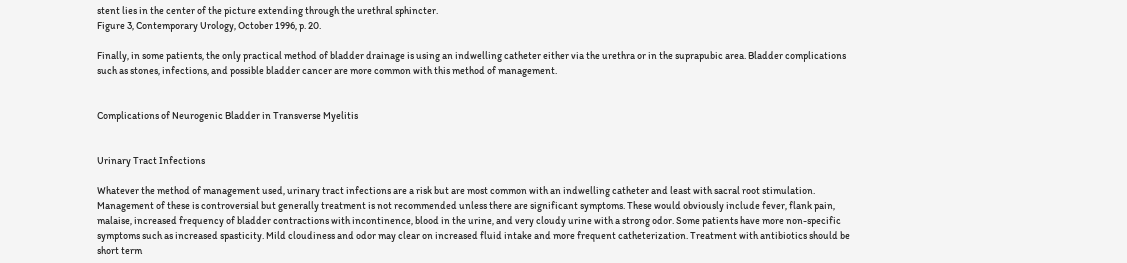stent lies in the center of the picture extending through the urethral sphincter.
Figure 3, Contemporary Urology, October 1996, p. 20.

Finally, in some patients, the only practical method of bladder drainage is using an indwelling catheter either via the urethra or in the suprapubic area. Bladder complications such as stones, infections, and possible bladder cancer are more common with this method of management.


Complications of Neurogenic Bladder in Transverse Myelitis


Urinary Tract Infections

Whatever the method of management used, urinary tract infections are a risk but are most common with an indwelling catheter and least with sacral root stimulation. Management of these is controversial but generally treatment is not recommended unless there are significant symptoms. These would obviously include fever, flank pain, malaise, increased frequency of bladder contractions with incontinence, blood in the urine, and very cloudy urine with a strong odor. Some patients have more non-specific symptoms such as increased spasticity. Mild cloudiness and odor may clear on increased fluid intake and more frequent catheterization. Treatment with antibiotics should be short term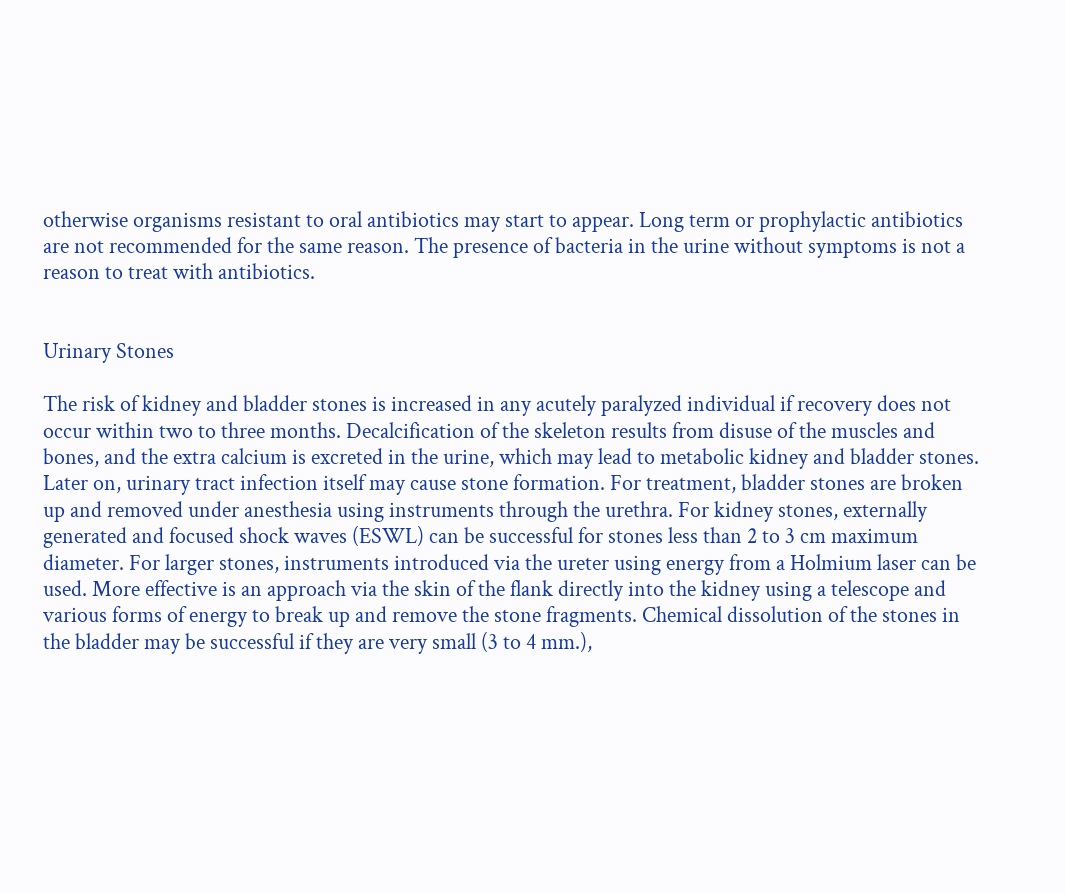otherwise organisms resistant to oral antibiotics may start to appear. Long term or prophylactic antibiotics are not recommended for the same reason. The presence of bacteria in the urine without symptoms is not a reason to treat with antibiotics.


Urinary Stones

The risk of kidney and bladder stones is increased in any acutely paralyzed individual if recovery does not occur within two to three months. Decalcification of the skeleton results from disuse of the muscles and bones, and the extra calcium is excreted in the urine, which may lead to metabolic kidney and bladder stones. Later on, urinary tract infection itself may cause stone formation. For treatment, bladder stones are broken up and removed under anesthesia using instruments through the urethra. For kidney stones, externally generated and focused shock waves (ESWL) can be successful for stones less than 2 to 3 cm maximum diameter. For larger stones, instruments introduced via the ureter using energy from a Holmium laser can be used. More effective is an approach via the skin of the flank directly into the kidney using a telescope and various forms of energy to break up and remove the stone fragments. Chemical dissolution of the stones in the bladder may be successful if they are very small (3 to 4 mm.),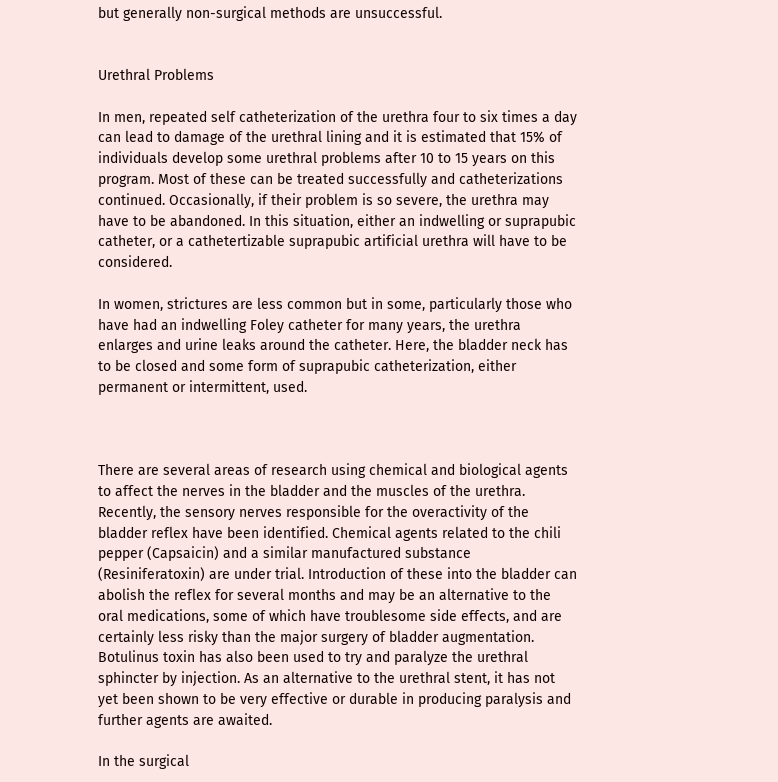but generally non-surgical methods are unsuccessful.


Urethral Problems

In men, repeated self catheterization of the urethra four to six times a day can lead to damage of the urethral lining and it is estimated that 15% of individuals develop some urethral problems after 10 to 15 years on this program. Most of these can be treated successfully and catheterizations continued. Occasionally, if their problem is so severe, the urethra may have to be abandoned. In this situation, either an indwelling or suprapubic catheter, or a cathetertizable suprapubic artificial urethra will have to be considered.

In women, strictures are less common but in some, particularly those who have had an indwelling Foley catheter for many years, the urethra enlarges and urine leaks around the catheter. Here, the bladder neck has to be closed and some form of suprapubic catheterization, either permanent or intermittent, used.



There are several areas of research using chemical and biological agents to affect the nerves in the bladder and the muscles of the urethra. Recently, the sensory nerves responsible for the overactivity of the bladder reflex have been identified. Chemical agents related to the chili pepper (Capsaicin) and a similar manufactured substance (Resiniferatoxin) are under trial. Introduction of these into the bladder can abolish the reflex for several months and may be an alternative to the oral medications, some of which have troublesome side effects, and are certainly less risky than the major surgery of bladder augmentation. Botulinus toxin has also been used to try and paralyze the urethral sphincter by injection. As an alternative to the urethral stent, it has not yet been shown to be very effective or durable in producing paralysis and further agents are awaited.

In the surgical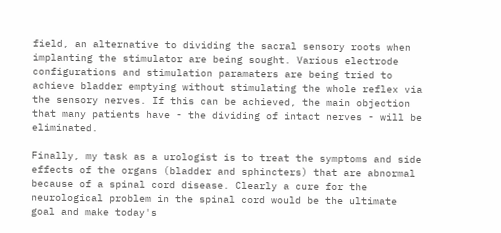field, an alternative to dividing the sacral sensory roots when implanting the stimulator are being sought. Various electrode configurations and stimulation paramaters are being tried to achieve bladder emptying without stimulating the whole reflex via the sensory nerves. If this can be achieved, the main objection that many patients have - the dividing of intact nerves - will be eliminated.

Finally, my task as a urologist is to treat the symptoms and side effects of the organs (bladder and sphincters) that are abnormal because of a spinal cord disease. Clearly a cure for the neurological problem in the spinal cord would be the ultimate goal and make today's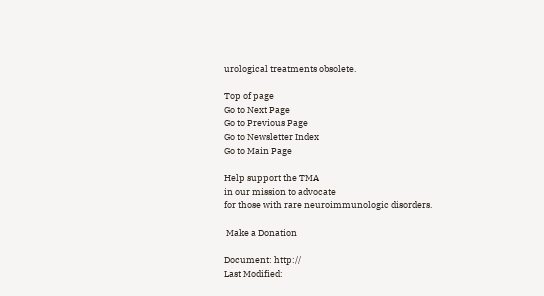urological treatments obsolete.

Top of page
Go to Next Page
Go to Previous Page
Go to Newsletter Index
Go to Main Page

Help support the TMA
in our mission to advocate
for those with rare neuroimmunologic disorders.

 Make a Donation

Document: http://
Last Modified: